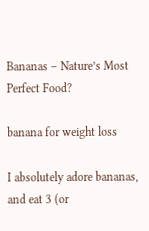Bananas – Nature’s Most Perfect Food?

banana for weight loss

I absolutely adore bananas, and eat 3 (or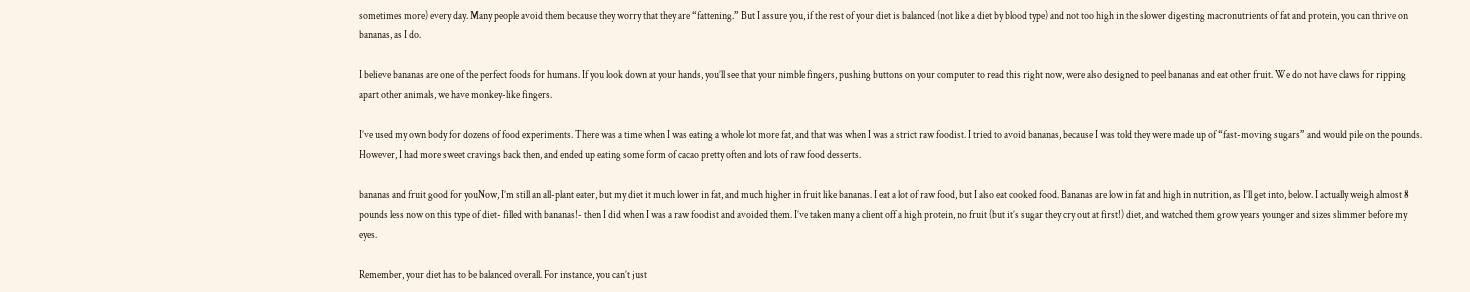sometimes more) every day. Many people avoid them because they worry that they are “fattening.” But I assure you, if the rest of your diet is balanced (not like a diet by blood type) and not too high in the slower digesting macronutrients of fat and protein, you can thrive on bananas, as I do.

I believe bananas are one of the perfect foods for humans. If you look down at your hands, you’ll see that your nimble fingers, pushing buttons on your computer to read this right now, were also designed to peel bananas and eat other fruit. We do not have claws for ripping apart other animals, we have monkey-like fingers.

I’ve used my own body for dozens of food experiments. There was a time when I was eating a whole lot more fat, and that was when I was a strict raw foodist. I tried to avoid bananas, because I was told they were made up of “fast-moving sugars” and would pile on the pounds. However, I had more sweet cravings back then, and ended up eating some form of cacao pretty often and lots of raw food desserts.

bananas and fruit good for youNow, I’m still an all-plant eater, but my diet it much lower in fat, and much higher in fruit like bananas. I eat a lot of raw food, but I also eat cooked food. Bananas are low in fat and high in nutrition, as I’ll get into, below. I actually weigh almost 8 pounds less now on this type of diet- filled with bananas!- then I did when I was a raw foodist and avoided them. I’ve taken many a client off a high protein, no fruit (but it’s sugar they cry out at first!) diet, and watched them grow years younger and sizes slimmer before my eyes.

Remember, your diet has to be balanced overall. For instance, you can’t just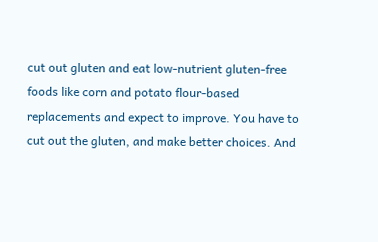cut out gluten and eat low-nutrient gluten-free foods like corn and potato flour-based replacements and expect to improve. You have to cut out the gluten, and make better choices. And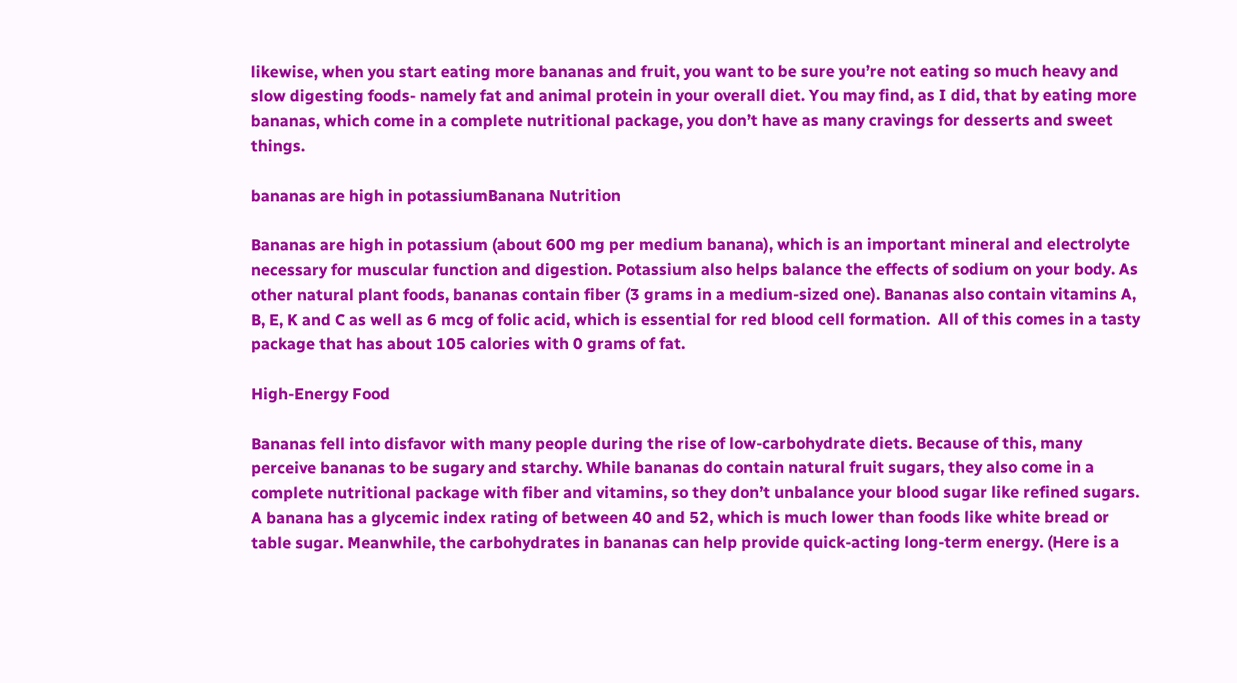likewise, when you start eating more bananas and fruit, you want to be sure you’re not eating so much heavy and slow digesting foods- namely fat and animal protein in your overall diet. You may find, as I did, that by eating more bananas, which come in a complete nutritional package, you don’t have as many cravings for desserts and sweet things.

bananas are high in potassiumBanana Nutrition

Bananas are high in potassium (about 600 mg per medium banana), which is an important mineral and electrolyte necessary for muscular function and digestion. Potassium also helps balance the effects of sodium on your body. As other natural plant foods, bananas contain fiber (3 grams in a medium-sized one). Bananas also contain vitamins A, B, E, K and C as well as 6 mcg of folic acid, which is essential for red blood cell formation.  All of this comes in a tasty package that has about 105 calories with 0 grams of fat.

High-Energy Food

Bananas fell into disfavor with many people during the rise of low-carbohydrate diets. Because of this, many perceive bananas to be sugary and starchy. While bananas do contain natural fruit sugars, they also come in a complete nutritional package with fiber and vitamins, so they don’t unbalance your blood sugar like refined sugars.  A banana has a glycemic index rating of between 40 and 52, which is much lower than foods like white bread or table sugar. Meanwhile, the carbohydrates in bananas can help provide quick-acting long-term energy. (Here is a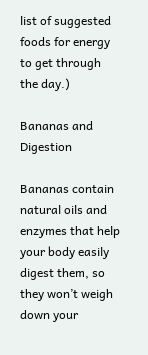list of suggested foods for energy to get through the day.)

Bananas and Digestion

Bananas contain natural oils and enzymes that help your body easily digest them, so they won’t weigh down your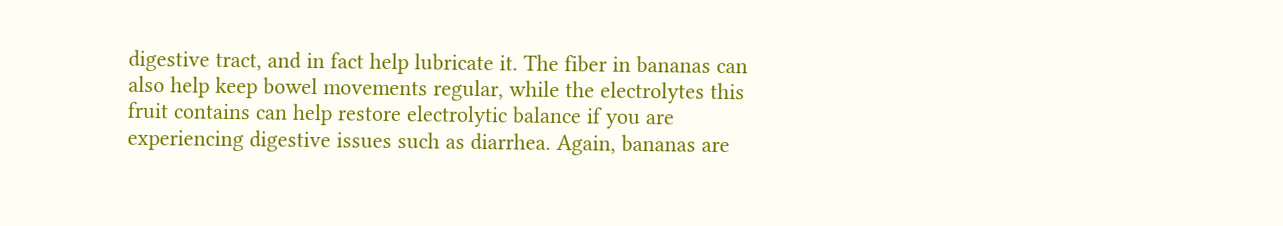digestive tract, and in fact help lubricate it. The fiber in bananas can also help keep bowel movements regular, while the electrolytes this fruit contains can help restore electrolytic balance if you are experiencing digestive issues such as diarrhea. Again, bananas are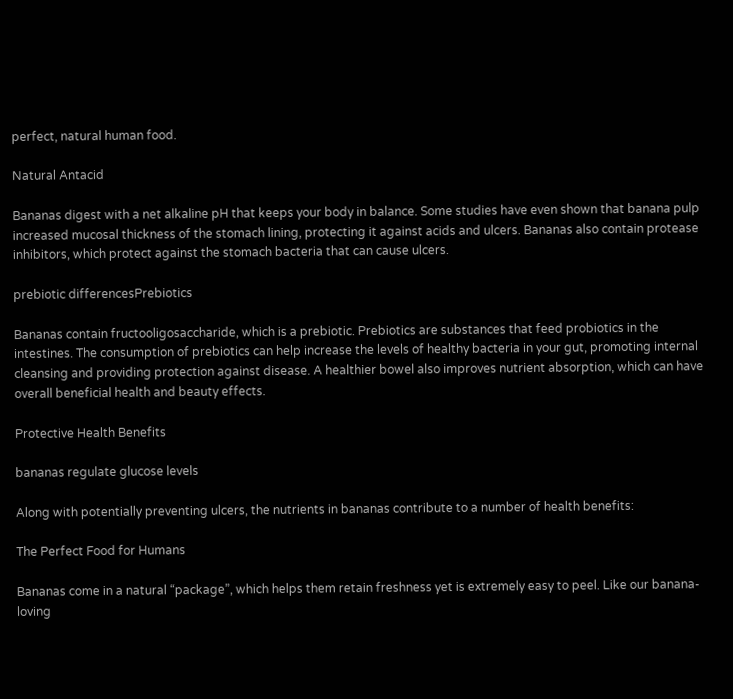perfect, natural human food.

Natural Antacid

Bananas digest with a net alkaline pH that keeps your body in balance. Some studies have even shown that banana pulp increased mucosal thickness of the stomach lining, protecting it against acids and ulcers. Bananas also contain protease inhibitors, which protect against the stomach bacteria that can cause ulcers.

prebiotic differencesPrebiotics

Bananas contain fructooligosaccharide, which is a prebiotic. Prebiotics are substances that feed probiotics in the intestines. The consumption of prebiotics can help increase the levels of healthy bacteria in your gut, promoting internal cleansing and providing protection against disease. A healthier bowel also improves nutrient absorption, which can have overall beneficial health and beauty effects.

Protective Health Benefits

bananas regulate glucose levels

Along with potentially preventing ulcers, the nutrients in bananas contribute to a number of health benefits:

The Perfect Food for Humans

Bananas come in a natural “package”, which helps them retain freshness yet is extremely easy to peel. Like our banana-loving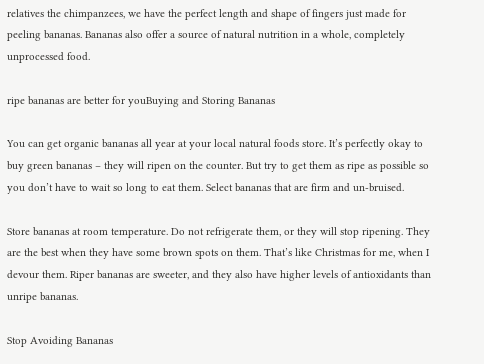relatives the chimpanzees, we have the perfect length and shape of fingers just made for peeling bananas. Bananas also offer a source of natural nutrition in a whole, completely unprocessed food.

ripe bananas are better for youBuying and Storing Bananas

You can get organic bananas all year at your local natural foods store. It’s perfectly okay to buy green bananas – they will ripen on the counter. But try to get them as ripe as possible so you don’t have to wait so long to eat them. Select bananas that are firm and un-bruised.

Store bananas at room temperature. Do not refrigerate them, or they will stop ripening. They are the best when they have some brown spots on them. That’s like Christmas for me, when I devour them. Riper bananas are sweeter, and they also have higher levels of antioxidants than unripe bananas.

Stop Avoiding Bananas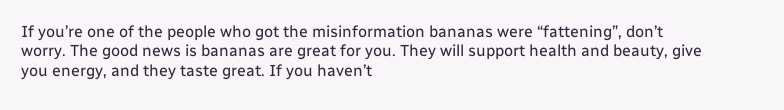If you’re one of the people who got the misinformation bananas were “fattening”, don’t worry. The good news is bananas are great for you. They will support health and beauty, give you energy, and they taste great. If you haven’t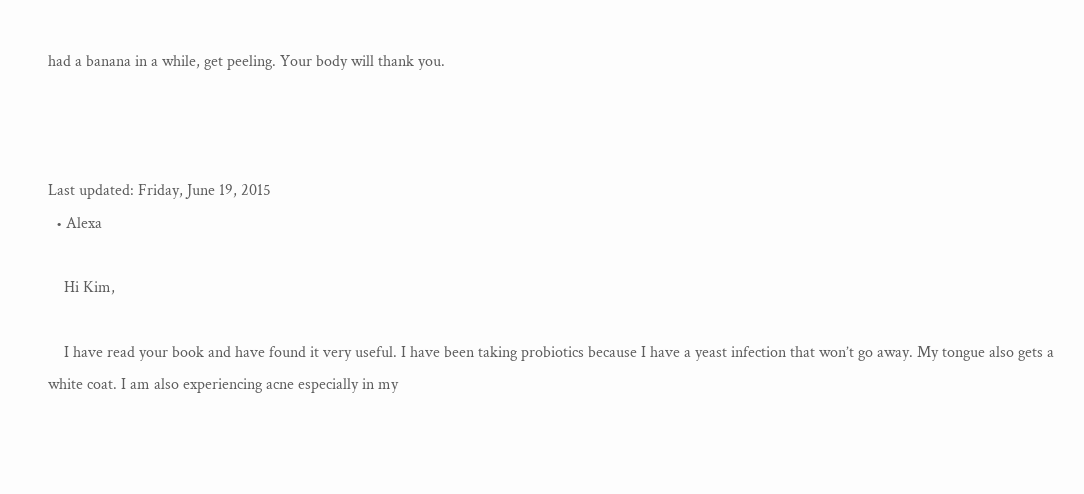had a banana in a while, get peeling. Your body will thank you.



Last updated: Friday, June 19, 2015
  • Alexa

    Hi Kim,

    I have read your book and have found it very useful. I have been taking probiotics because I have a yeast infection that won’t go away. My tongue also gets a white coat. I am also experiencing acne especially in my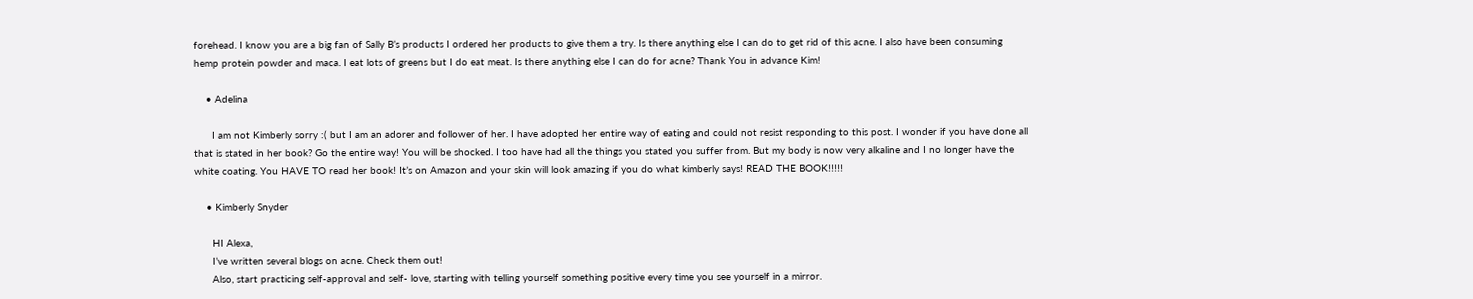forehead. I know you are a big fan of Sally B’s products I ordered her products to give them a try. Is there anything else I can do to get rid of this acne. I also have been consuming hemp protein powder and maca. I eat lots of greens but I do eat meat. Is there anything else I can do for acne? Thank You in advance Kim!

    • Adelina

      I am not Kimberly sorry :( but I am an adorer and follower of her. I have adopted her entire way of eating and could not resist responding to this post. I wonder if you have done all that is stated in her book? Go the entire way! You will be shocked. I too have had all the things you stated you suffer from. But my body is now very alkaline and I no longer have the white coating. You HAVE TO read her book! It’s on Amazon and your skin will look amazing if you do what kimberly says! READ THE BOOK!!!!!

    • Kimberly Snyder

      HI Alexa,
      I’ve written several blogs on acne. Check them out!
      Also, start practicing self-approval and self- love, starting with telling yourself something positive every time you see yourself in a mirror.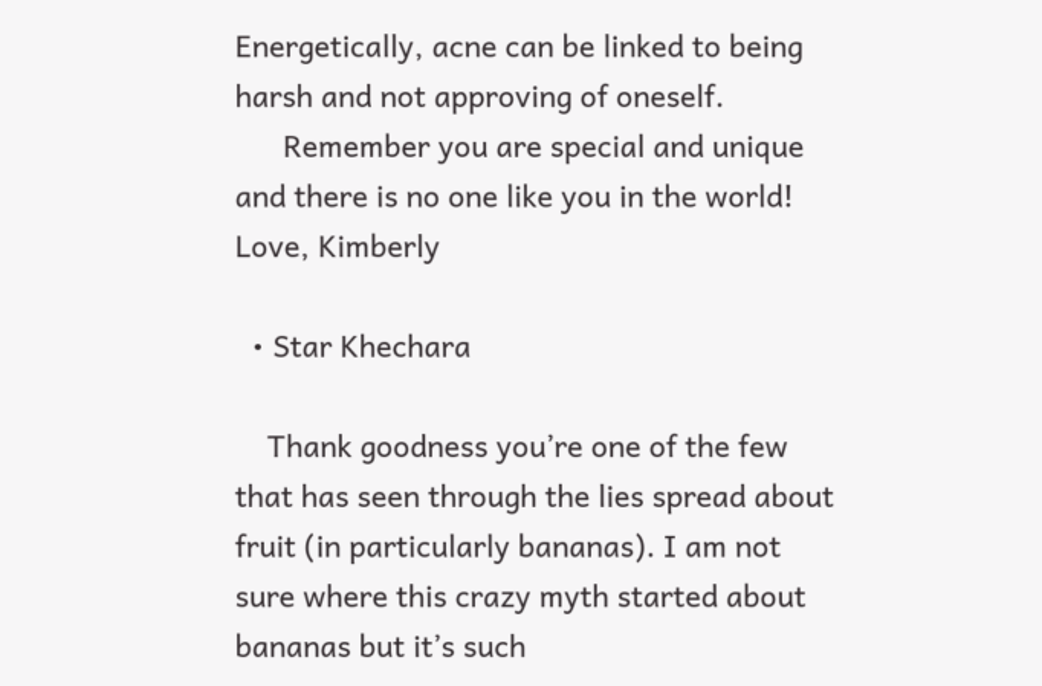Energetically, acne can be linked to being harsh and not approving of oneself.
      Remember you are special and unique and there is no one like you in the world! Love, Kimberly

  • Star Khechara

    Thank goodness you’re one of the few that has seen through the lies spread about fruit (in particularly bananas). I am not sure where this crazy myth started about bananas but it’s such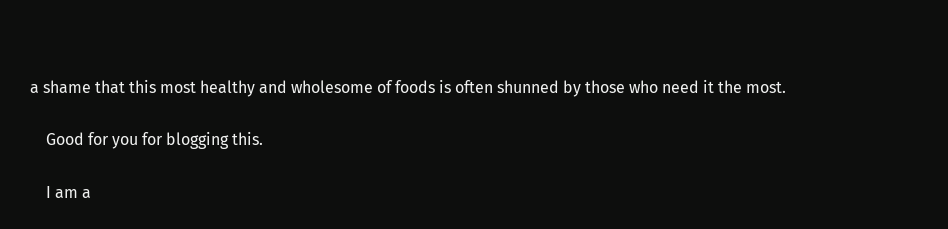a shame that this most healthy and wholesome of foods is often shunned by those who need it the most.

    Good for you for blogging this.

    I am a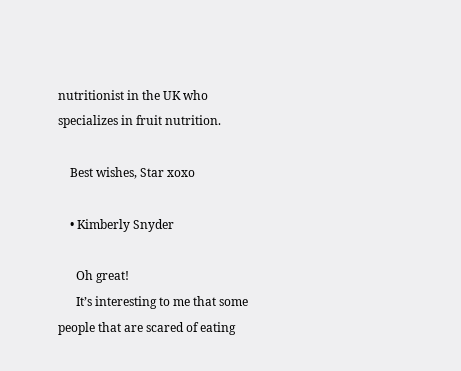nutritionist in the UK who specializes in fruit nutrition.

    Best wishes, Star xoxo

    • Kimberly Snyder

      Oh great!
      It’s interesting to me that some people that are scared of eating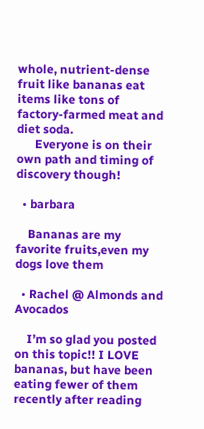whole, nutrient-dense fruit like bananas eat items like tons of factory-farmed meat and diet soda.
      Everyone is on their own path and timing of discovery though!

  • barbara

    Bananas are my favorite fruits,even my dogs love them

  • Rachel @ Almonds and Avocados

    I’m so glad you posted on this topic!! I LOVE bananas, but have been eating fewer of them recently after reading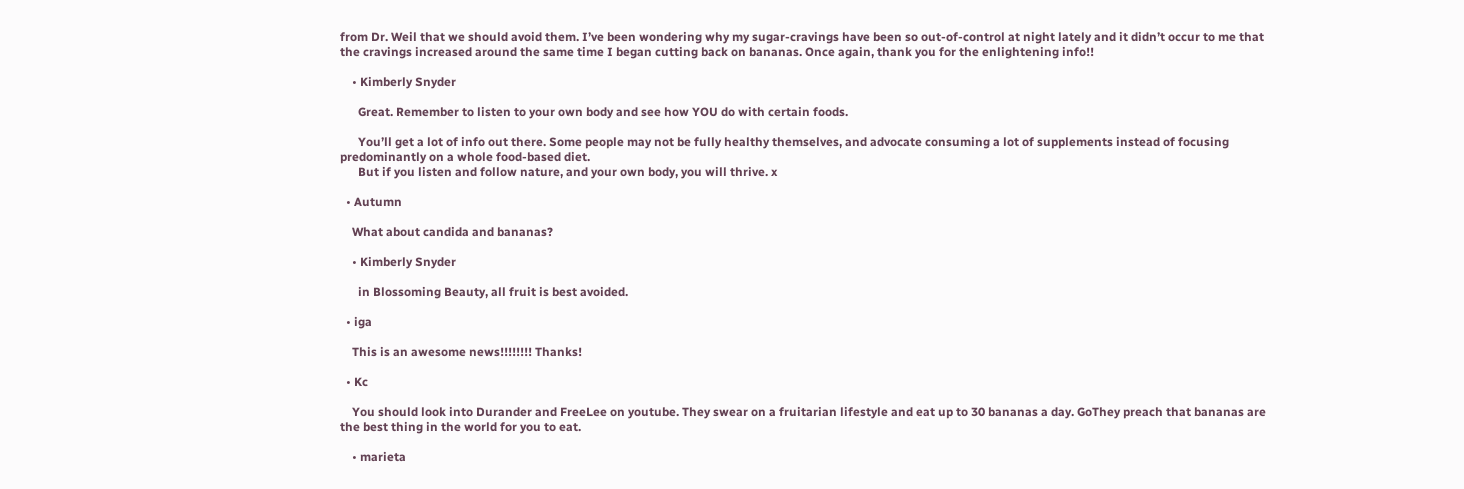from Dr. Weil that we should avoid them. I’ve been wondering why my sugar-cravings have been so out-of-control at night lately and it didn’t occur to me that the cravings increased around the same time I began cutting back on bananas. Once again, thank you for the enlightening info!!

    • Kimberly Snyder

      Great. Remember to listen to your own body and see how YOU do with certain foods.

      You’ll get a lot of info out there. Some people may not be fully healthy themselves, and advocate consuming a lot of supplements instead of focusing predominantly on a whole food-based diet.
      But if you listen and follow nature, and your own body, you will thrive. x

  • Autumn

    What about candida and bananas?

    • Kimberly Snyder

      in Blossoming Beauty, all fruit is best avoided.

  • iga

    This is an awesome news!!!!!!!! Thanks!

  • Kc

    You should look into Durander and FreeLee on youtube. They swear on a fruitarian lifestyle and eat up to 30 bananas a day. GoThey preach that bananas are the best thing in the world for you to eat.

    • marieta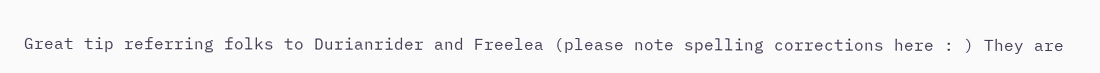Great tip referring folks to Durianrider and Freelea (please note spelling corrections here : ) They are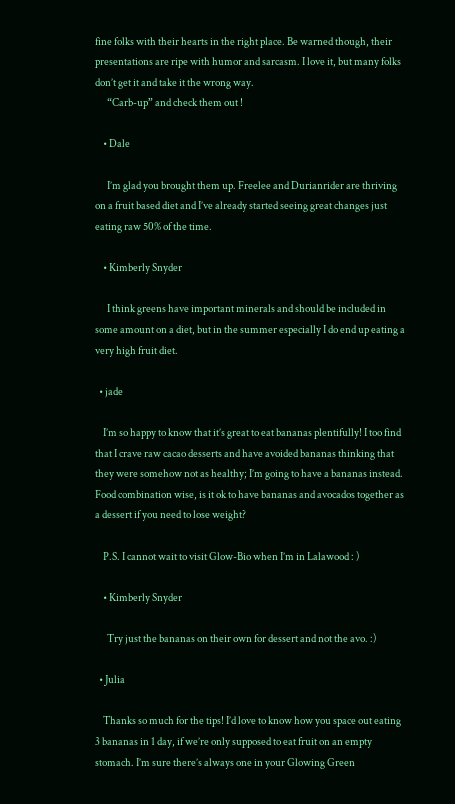fine folks with their hearts in the right place. Be warned though, their presentations are ripe with humor and sarcasm. I love it, but many folks don’t get it and take it the wrong way.
      “Carb-up” and check them out !

    • Dale

      I’m glad you brought them up. Freelee and Durianrider are thriving on a fruit based diet and I’ve already started seeing great changes just eating raw 50% of the time.

    • Kimberly Snyder

      I think greens have important minerals and should be included in some amount on a diet, but in the summer especially I do end up eating a very high fruit diet.

  • jade

    I’m so happy to know that it’s great to eat bananas plentifully! I too find that I crave raw cacao desserts and have avoided bananas thinking that they were somehow not as healthy; I’m going to have a bananas instead. Food combination wise, is it ok to have bananas and avocados together as a dessert if you need to lose weight?

    P.S. I cannot wait to visit Glow-Bio when I’m in Lalawood : )

    • Kimberly Snyder

      Try just the bananas on their own for dessert and not the avo. :)

  • Julia

    Thanks so much for the tips! I’d love to know how you space out eating 3 bananas in 1 day, if we’re only supposed to eat fruit on an empty stomach. I’m sure there’s always one in your Glowing Green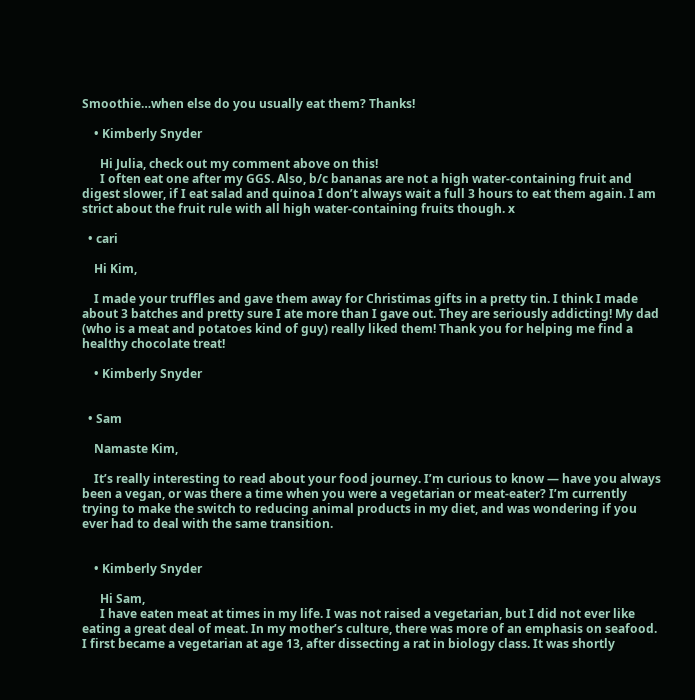Smoothie…when else do you usually eat them? Thanks!

    • Kimberly Snyder

      Hi Julia, check out my comment above on this!
      I often eat one after my GGS. Also, b/c bananas are not a high water-containing fruit and digest slower, if I eat salad and quinoa I don’t always wait a full 3 hours to eat them again. I am strict about the fruit rule with all high water-containing fruits though. x

  • cari

    Hi Kim,

    I made your truffles and gave them away for Christimas gifts in a pretty tin. I think I made about 3 batches and pretty sure I ate more than I gave out. They are seriously addicting! My dad (who is a meat and potatoes kind of guy) really liked them! Thank you for helping me find a healthy chocolate treat!

    • Kimberly Snyder


  • Sam

    Namaste Kim,

    It’s really interesting to read about your food journey. I’m curious to know — have you always been a vegan, or was there a time when you were a vegetarian or meat-eater? I’m currently trying to make the switch to reducing animal products in my diet, and was wondering if you ever had to deal with the same transition.


    • Kimberly Snyder

      Hi Sam,
      I have eaten meat at times in my life. I was not raised a vegetarian, but I did not ever like eating a great deal of meat. In my mother’s culture, there was more of an emphasis on seafood. I first became a vegetarian at age 13, after dissecting a rat in biology class. It was shortly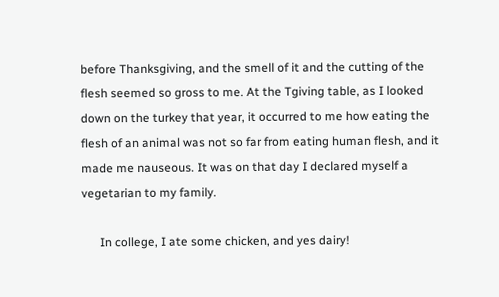before Thanksgiving, and the smell of it and the cutting of the flesh seemed so gross to me. At the Tgiving table, as I looked down on the turkey that year, it occurred to me how eating the flesh of an animal was not so far from eating human flesh, and it made me nauseous. It was on that day I declared myself a vegetarian to my family.

      In college, I ate some chicken, and yes dairy!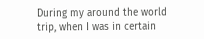During my around the world trip, when I was in certain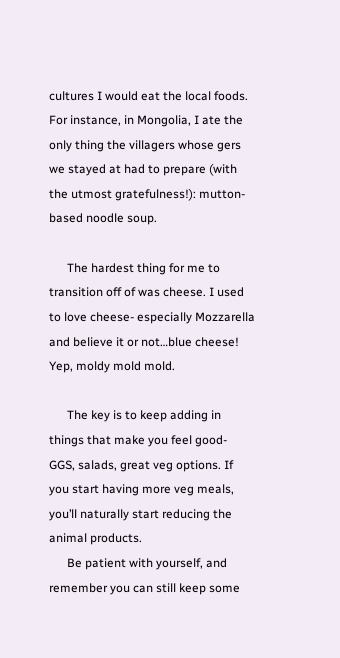cultures I would eat the local foods. For instance, in Mongolia, I ate the only thing the villagers whose gers we stayed at had to prepare (with the utmost gratefulness!): mutton-based noodle soup.

      The hardest thing for me to transition off of was cheese. I used to love cheese- especially Mozzarella and believe it or not…blue cheese! Yep, moldy mold mold.

      The key is to keep adding in things that make you feel good- GGS, salads, great veg options. If you start having more veg meals, you’ll naturally start reducing the animal products.
      Be patient with yourself, and remember you can still keep some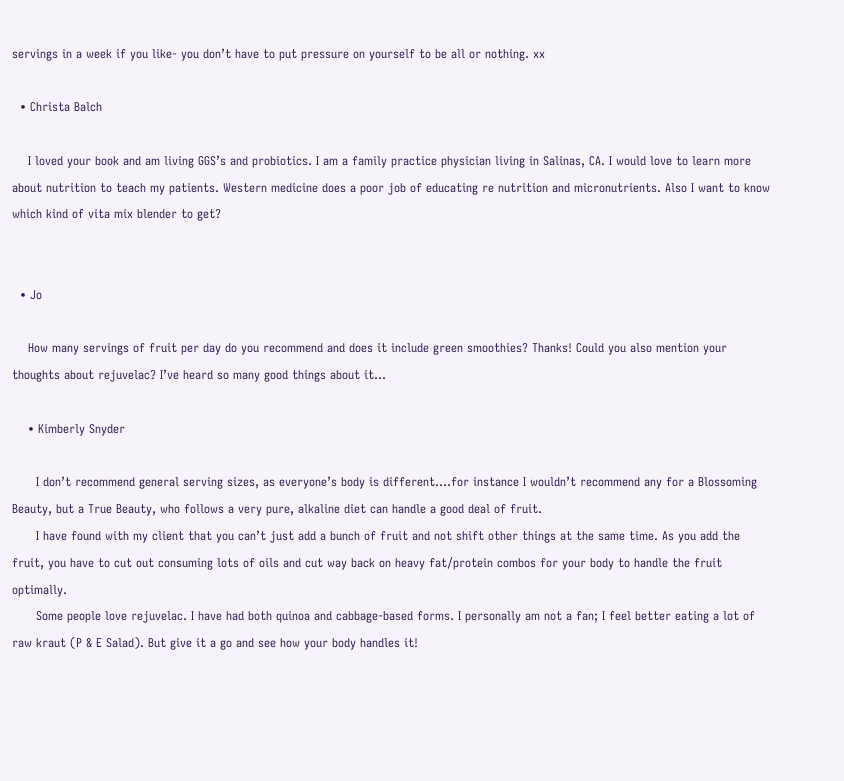servings in a week if you like- you don’t have to put pressure on yourself to be all or nothing. xx

  • Christa Balch

    I loved your book and am living GGS’s and probiotics. I am a family practice physician living in Salinas, CA. I would love to learn more about nutrition to teach my patients. Western medicine does a poor job of educating re nutrition and micronutrients. Also I want to know which kind of vita mix blender to get?


  • Jo

    How many servings of fruit per day do you recommend and does it include green smoothies? Thanks! Could you also mention your thoughts about rejuvelac? I’ve heard so many good things about it…

    • Kimberly Snyder

      I don’t recommend general serving sizes, as everyone’s body is different….for instance I wouldn’t recommend any for a Blossoming Beauty, but a True Beauty, who follows a very pure, alkaline diet can handle a good deal of fruit.
      I have found with my client that you can’t just add a bunch of fruit and not shift other things at the same time. As you add the fruit, you have to cut out consuming lots of oils and cut way back on heavy fat/protein combos for your body to handle the fruit optimally.
      Some people love rejuvelac. I have had both quinoa and cabbage-based forms. I personally am not a fan; I feel better eating a lot of raw kraut (P & E Salad). But give it a go and see how your body handles it!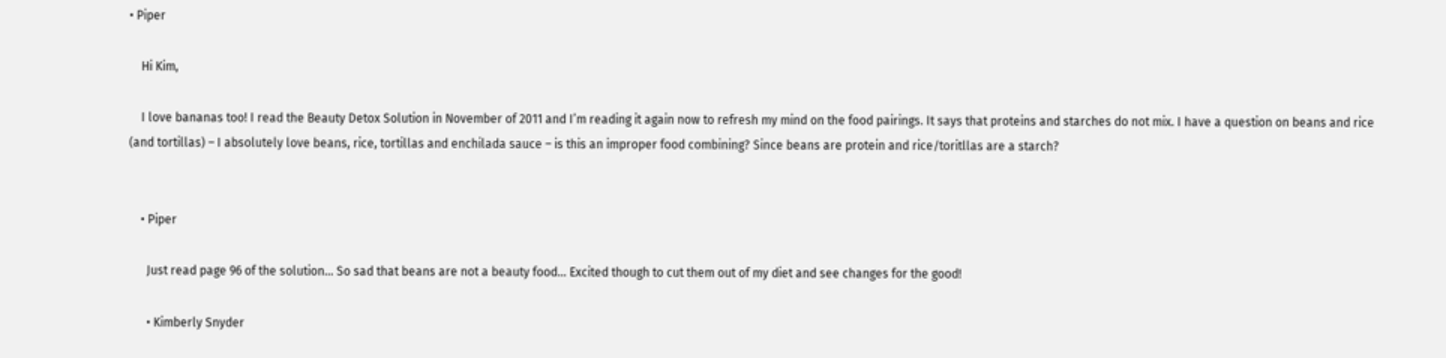• Piper

    Hi Kim,

    I love bananas too! I read the Beauty Detox Solution in November of 2011 and I’m reading it again now to refresh my mind on the food pairings. It says that proteins and starches do not mix. I have a question on beans and rice (and tortillas) – I absolutely love beans, rice, tortillas and enchilada sauce – is this an improper food combining? Since beans are protein and rice/toritllas are a starch?


    • Piper

      Just read page 96 of the solution… So sad that beans are not a beauty food… Excited though to cut them out of my diet and see changes for the good!

      • Kimberly Snyder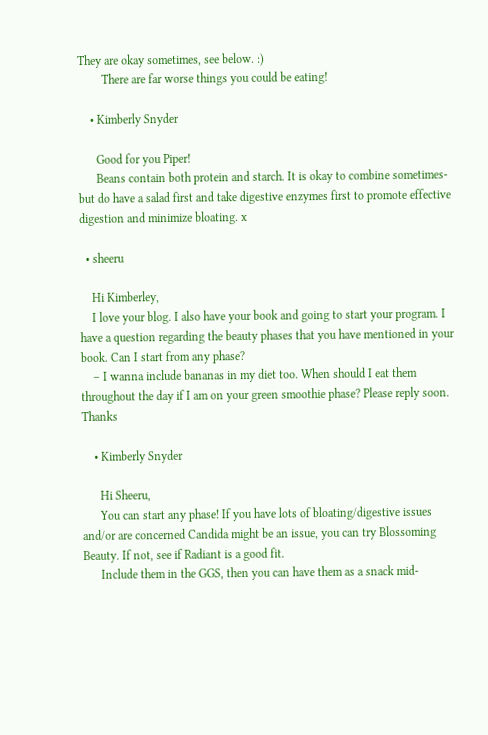They are okay sometimes, see below. :)
        There are far worse things you could be eating!

    • Kimberly Snyder

      Good for you Piper!
      Beans contain both protein and starch. It is okay to combine sometimes- but do have a salad first and take digestive enzymes first to promote effective digestion and minimize bloating. x

  • sheeru

    Hi Kimberley,
    I love your blog. I also have your book and going to start your program. I have a question regarding the beauty phases that you have mentioned in your book. Can I start from any phase?
    – I wanna include bananas in my diet too. When should I eat them throughout the day if I am on your green smoothie phase? Please reply soon. Thanks

    • Kimberly Snyder

      Hi Sheeru,
      You can start any phase! If you have lots of bloating/digestive issues and/or are concerned Candida might be an issue, you can try Blossoming Beauty. If not, see if Radiant is a good fit.
      Include them in the GGS, then you can have them as a snack mid-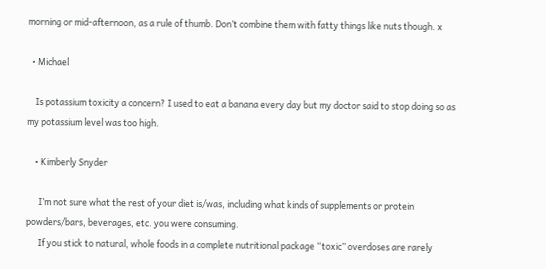morning or mid-afternoon, as a rule of thumb. Don’t combine them with fatty things like nuts though. x

  • Michael

    Is potassium toxicity a concern? I used to eat a banana every day but my doctor said to stop doing so as my potassium level was too high.

    • Kimberly Snyder

      I’m not sure what the rest of your diet is/was, including what kinds of supplements or protein powders/bars, beverages, etc. you were consuming.
      If you stick to natural, whole foods in a complete nutritional package “toxic” overdoses are rarely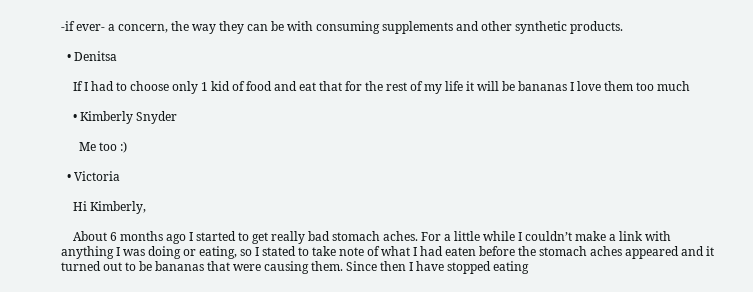-if ever- a concern, the way they can be with consuming supplements and other synthetic products.

  • Denitsa

    If I had to choose only 1 kid of food and eat that for the rest of my life it will be bananas I love them too much

    • Kimberly Snyder

      Me too :)

  • Victoria

    Hi Kimberly,

    About 6 months ago I started to get really bad stomach aches. For a little while I couldn’t make a link with anything I was doing or eating, so I stated to take note of what I had eaten before the stomach aches appeared and it turned out to be bananas that were causing them. Since then I have stopped eating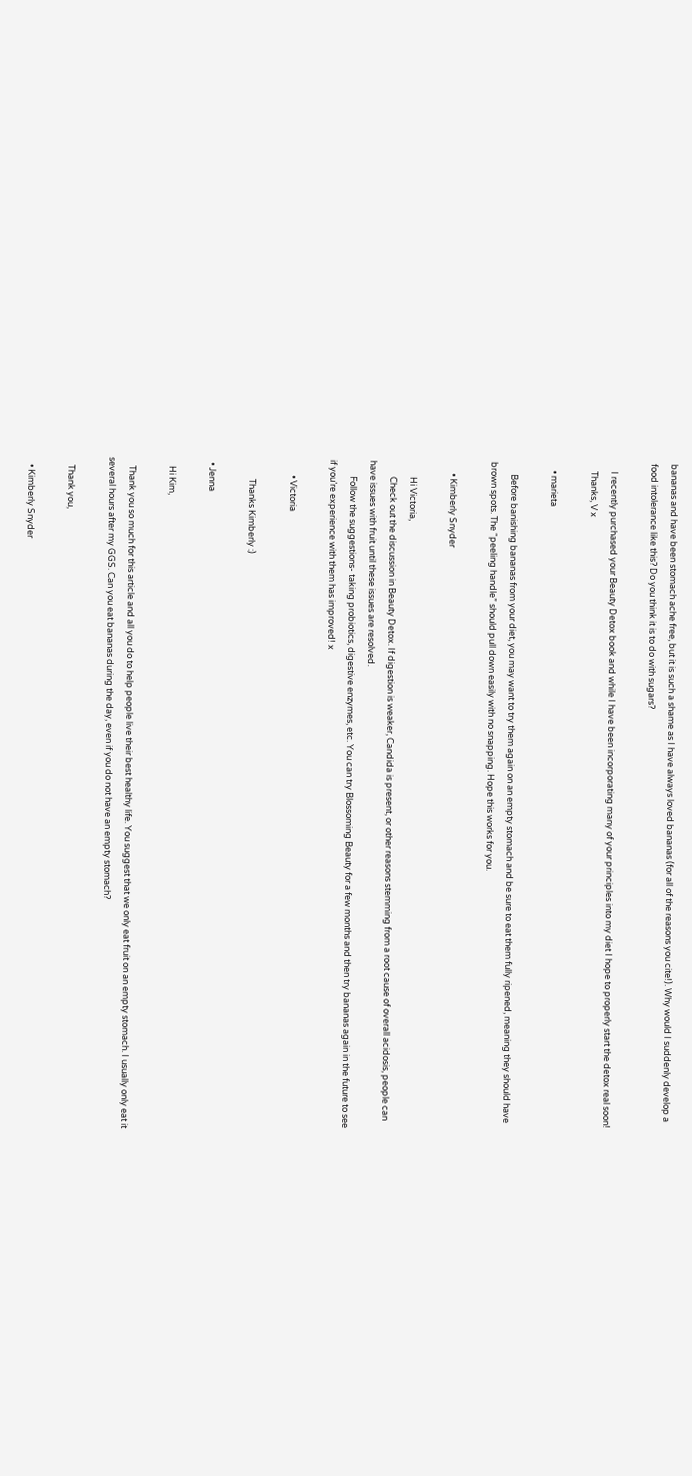bananas and have been stomach ache free, but it is such a shame as I have always loved bananas (for all of the reasons you cite!). Why would I suddenly develop a food intolerance like this? Do you think it is to do with sugars?

    I recently purchased your Beauty Detox book and while I have been incorporating many of your principles into my diet I hope to properly start the detox real soon!
    Thanks, V x

    • marieta

      Before banishing bananas from your diet, you may want to try them again on an empty stomach and be sure to eat them fully ripened, meaning they should have brown spots. The “peeling handle” should pull down easily with no snapping. Hope this works for you.

      • Kimberly Snyder

        Hi Victoria,
        Check out the discussion in Beauty Detox. If digestion is weaker, Candida is present, or other reasons stemming from a root cause of overall acidosis, people can have issues with fruit until these issues are resolved.
        Follow the suggestions- taking probiotics, digestive enzymes, etc. You can try Blossoming Beauty for a few months and then try bananas again in the future to see if you’re experience with them has improved! x

        • Victoria

          Thanks Kimberly :)

  • Jenna

    Hi Kim,

    Thank you so much for this article and all you do to help people live their best healthy life. You suggest that we only eat fruit on an empty stomach. I usually only eat it several hours after my GGS. Can you eat bananas during the day, even if you do not have an empty stomach?

    Thank you,

    • Kimberly Snyder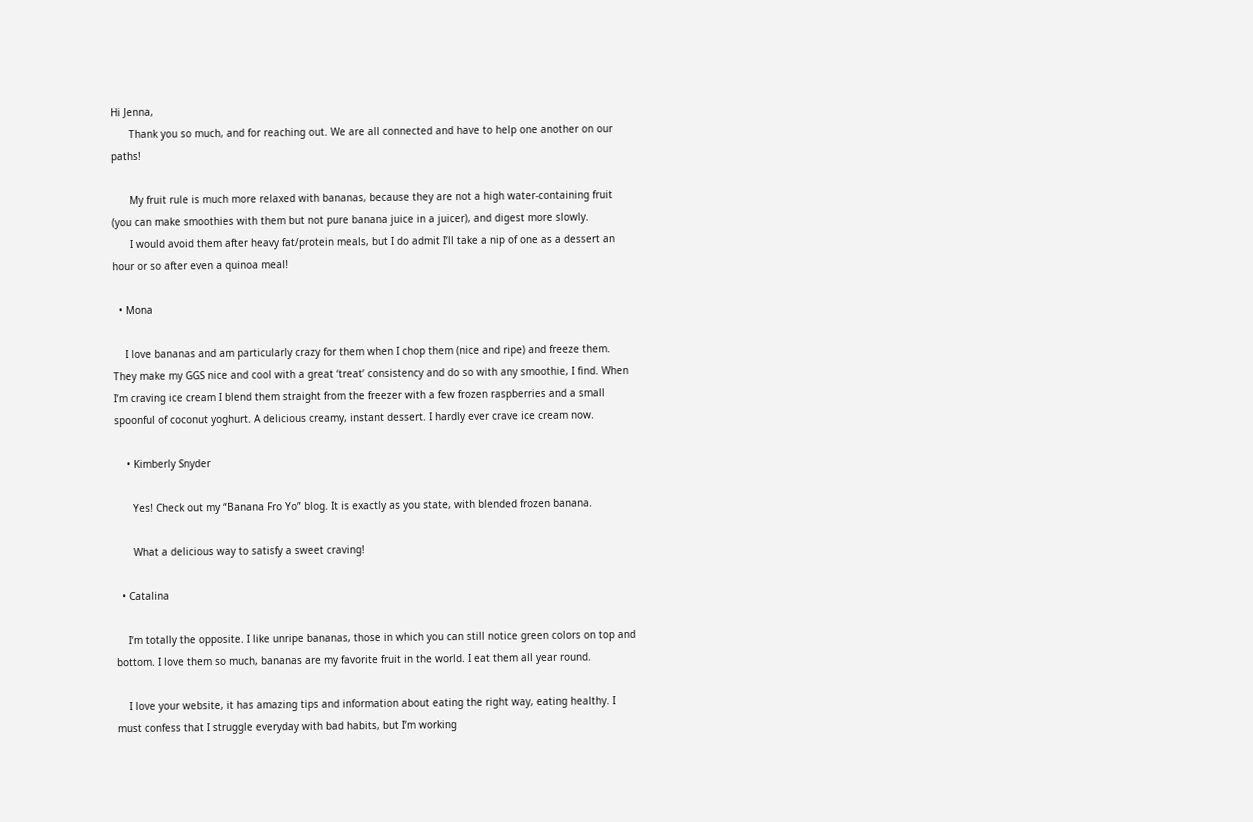Hi Jenna,
      Thank you so much, and for reaching out. We are all connected and have to help one another on our paths!

      My fruit rule is much more relaxed with bananas, because they are not a high water-containing fruit (you can make smoothies with them but not pure banana juice in a juicer), and digest more slowly.
      I would avoid them after heavy fat/protein meals, but I do admit I’ll take a nip of one as a dessert an hour or so after even a quinoa meal!

  • Mona

    I love bananas and am particularly crazy for them when I chop them (nice and ripe) and freeze them. They make my GGS nice and cool with a great ‘treat’ consistency and do so with any smoothie, I find. When I’m craving ice cream I blend them straight from the freezer with a few frozen raspberries and a small spoonful of coconut yoghurt. A delicious creamy, instant dessert. I hardly ever crave ice cream now.

    • Kimberly Snyder

      Yes! Check out my “Banana Fro Yo” blog. It is exactly as you state, with blended frozen banana.

      What a delicious way to satisfy a sweet craving!

  • Catalina

    I’m totally the opposite. I like unripe bananas, those in which you can still notice green colors on top and bottom. I love them so much, bananas are my favorite fruit in the world. I eat them all year round.

    I love your website, it has amazing tips and information about eating the right way, eating healthy. I must confess that I struggle everyday with bad habits, but I’m working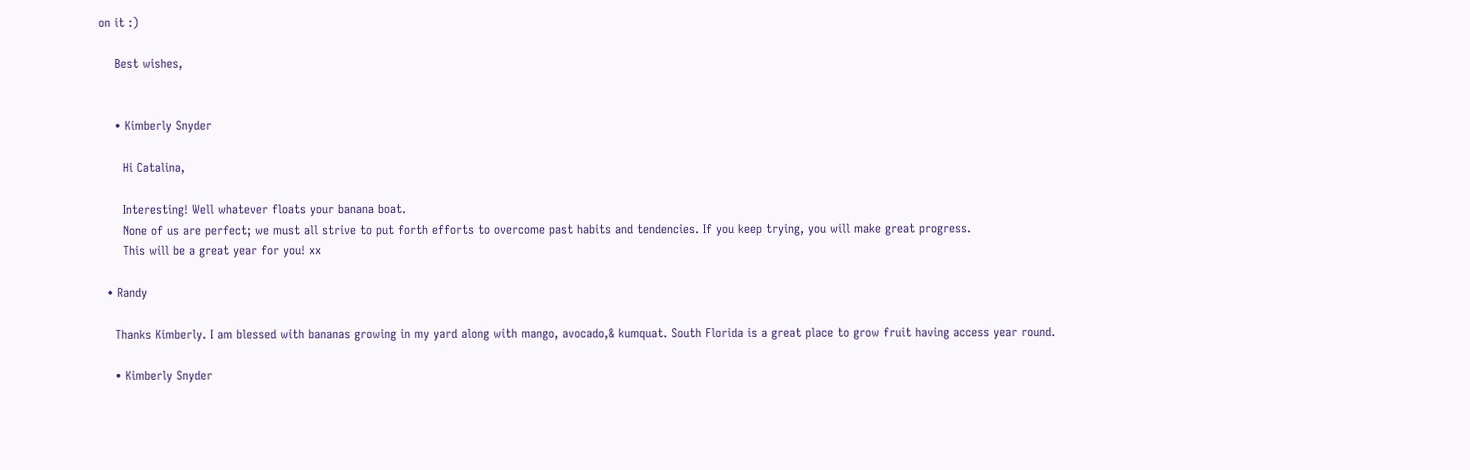on it :)

    Best wishes,


    • Kimberly Snyder

      Hi Catalina,

      Interesting! Well whatever floats your banana boat.
      None of us are perfect; we must all strive to put forth efforts to overcome past habits and tendencies. If you keep trying, you will make great progress.
      This will be a great year for you! xx

  • Randy

    Thanks Kimberly. I am blessed with bananas growing in my yard along with mango, avocado,& kumquat. South Florida is a great place to grow fruit having access year round.

    • Kimberly Snyder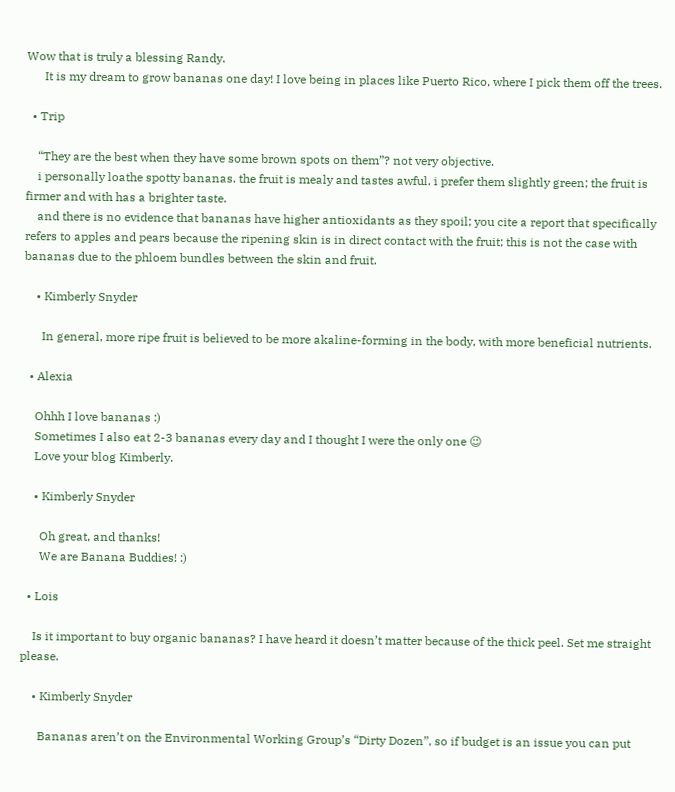Wow that is truly a blessing Randy.
      It is my dream to grow bananas one day! I love being in places like Puerto Rico, where I pick them off the trees.

  • Trip

    “They are the best when they have some brown spots on them”? not very objective.
    i personally loathe spotty bananas. the fruit is mealy and tastes awful. i prefer them slightly green; the fruit is firmer and with has a brighter taste.
    and there is no evidence that bananas have higher antioxidants as they spoil; you cite a report that specifically refers to apples and pears because the ripening skin is in direct contact with the fruit; this is not the case with bananas due to the phloem bundles between the skin and fruit.

    • Kimberly Snyder

      In general, more ripe fruit is believed to be more akaline-forming in the body, with more beneficial nutrients.

  • Alexia

    Ohhh I love bananas :)
    Sometimes I also eat 2-3 bananas every day and I thought I were the only one 😉
    Love your blog Kimberly.

    • Kimberly Snyder

      Oh great, and thanks!
      We are Banana Buddies! :)

  • Lois

    Is it important to buy organic bananas? I have heard it doesn’t matter because of the thick peel. Set me straight please.

    • Kimberly Snyder

      Bananas aren’t on the Environmental Working Group’s “Dirty Dozen”, so if budget is an issue you can put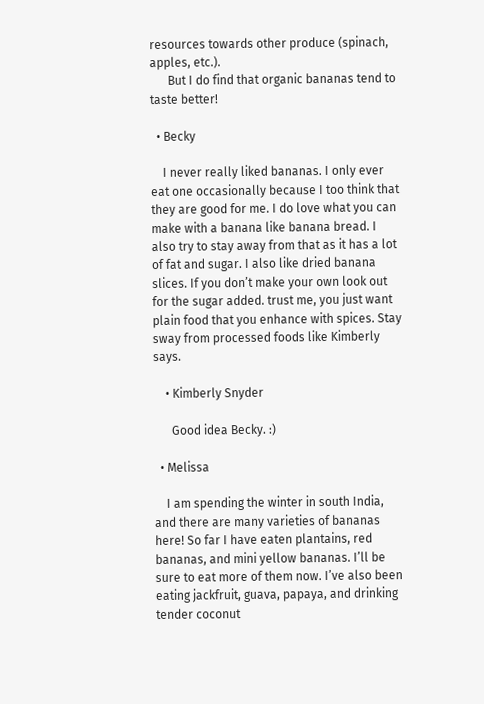resources towards other produce (spinach, apples, etc.).
      But I do find that organic bananas tend to taste better!

  • Becky

    I never really liked bananas. I only ever eat one occasionally because I too think that they are good for me. I do love what you can make with a banana like banana bread. I also try to stay away from that as it has a lot of fat and sugar. I also like dried banana slices. If you don’t make your own look out for the sugar added. trust me, you just want plain food that you enhance with spices. Stay sway from processed foods like Kimberly says.

    • Kimberly Snyder

      Good idea Becky. :)

  • Melissa

    I am spending the winter in south India, and there are many varieties of bananas here! So far I have eaten plantains, red bananas, and mini yellow bananas. I’ll be sure to eat more of them now. I’ve also been eating jackfruit, guava, papaya, and drinking tender coconut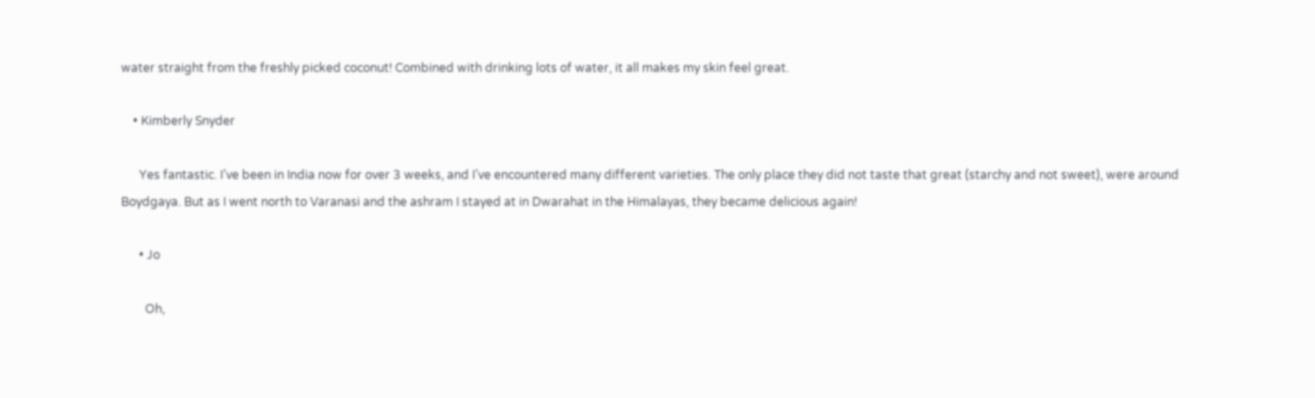water straight from the freshly picked coconut! Combined with drinking lots of water, it all makes my skin feel great.

    • Kimberly Snyder

      Yes fantastic. I’ve been in India now for over 3 weeks, and I’ve encountered many different varieties. The only place they did not taste that great (starchy and not sweet), were around Boydgaya. But as I went north to Varanasi and the ashram I stayed at in Dwarahat in the Himalayas, they became delicious again!

      • Jo

        Oh,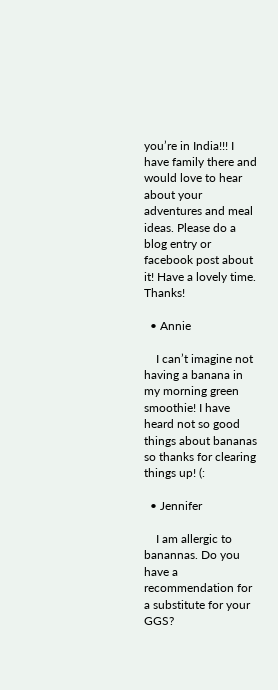you’re in India!!! I have family there and would love to hear about your adventures and meal ideas. Please do a blog entry or facebook post about it! Have a lovely time. Thanks!

  • Annie

    I can’t imagine not having a banana in my morning green smoothie! I have heard not so good things about bananas so thanks for clearing things up! (:

  • Jennifer

    I am allergic to banannas. Do you have a recommendation for a substitute for your GGS?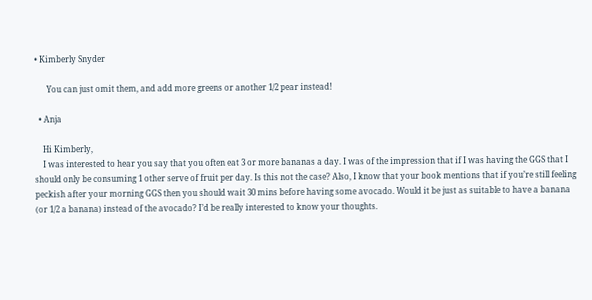• Kimberly Snyder

      You can just omit them, and add more greens or another 1/2 pear instead!

  • Anja

    Hi Kimberly,
    I was interested to hear you say that you often eat 3 or more bananas a day. I was of the impression that if I was having the GGS that I should only be consuming 1 other serve of fruit per day. Is this not the case? Also, I know that your book mentions that if you’re still feeling peckish after your morning GGS then you should wait 30 mins before having some avocado. Would it be just as suitable to have a banana (or 1/2 a banana) instead of the avocado? I’d be really interested to know your thoughts.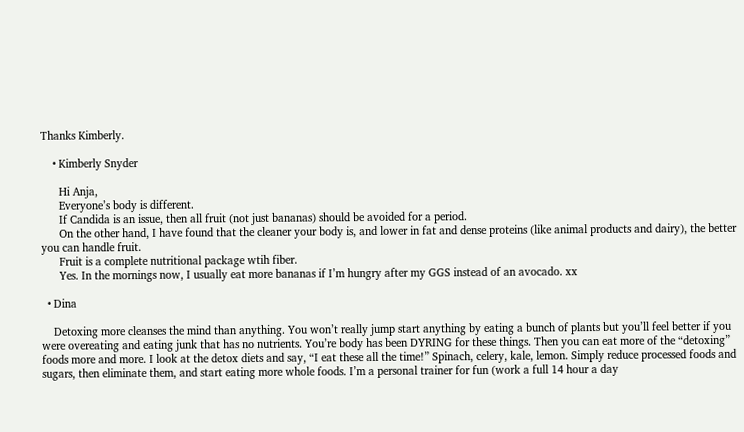Thanks Kimberly.

    • Kimberly Snyder

      Hi Anja,
      Everyone’s body is different.
      If Candida is an issue, then all fruit (not just bananas) should be avoided for a period.
      On the other hand, I have found that the cleaner your body is, and lower in fat and dense proteins (like animal products and dairy), the better you can handle fruit.
      Fruit is a complete nutritional package wtih fiber.
      Yes. In the mornings now, I usually eat more bananas if I’m hungry after my GGS instead of an avocado. xx

  • Dina

    Detoxing more cleanses the mind than anything. You won’t really jump start anything by eating a bunch of plants but you’ll feel better if you were overeating and eating junk that has no nutrients. You’re body has been DYRING for these things. Then you can eat more of the “detoxing” foods more and more. I look at the detox diets and say, “I eat these all the time!” Spinach, celery, kale, lemon. Simply reduce processed foods and sugars, then eliminate them, and start eating more whole foods. I’m a personal trainer for fun (work a full 14 hour a day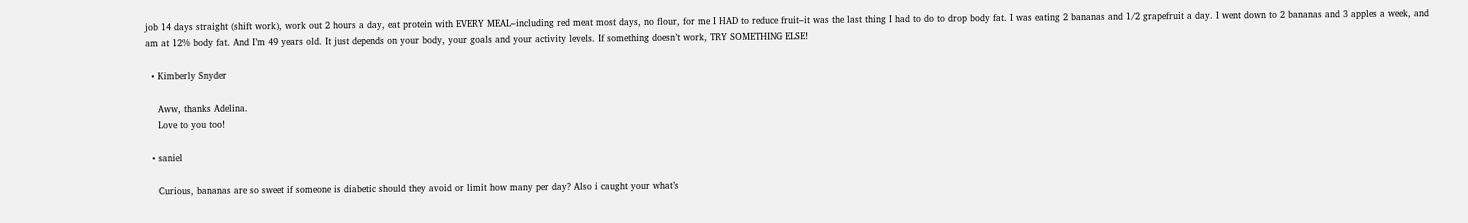job 14 days straight (shift work), work out 2 hours a day, eat protein with EVERY MEAL–including red meat most days, no flour, for me I HAD to reduce fruit–it was the last thing I had to do to drop body fat. I was eating 2 bananas and 1/2 grapefruit a day. I went down to 2 bananas and 3 apples a week, and am at 12% body fat. And I’m 49 years old. It just depends on your body, your goals and your activity levels. If something doesn’t work, TRY SOMETHING ELSE!

  • Kimberly Snyder

    Aww, thanks Adelina.
    Love to you too!

  • saniel

    Curious, bananas are so sweet if someone is diabetic should they avoid or limit how many per day? Also i caught your what’s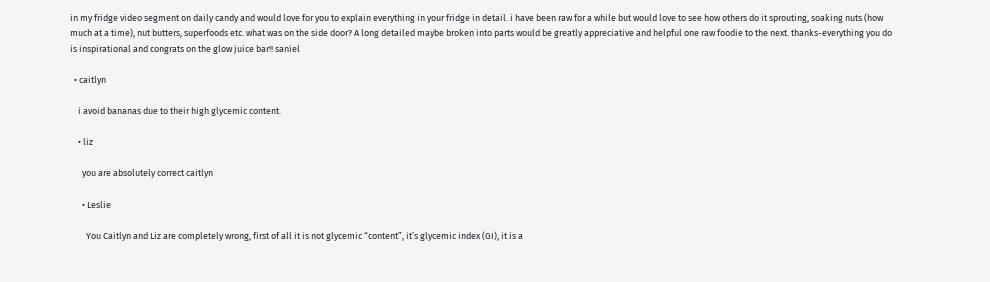in my fridge video segment on daily candy and would love for you to explain everything in your fridge in detail. i have been raw for a while but would love to see how others do it sprouting, soaking nuts (how much at a time), nut butters, superfoods etc. what was on the side door? A long detailed maybe broken into parts would be greatly appreciative and helpful one raw foodie to the next. thanks-everything you do is inspirational and congrats on the glow juice bar!! saniel

  • caitlyn

    i avoid bananas due to their high glycemic content.

    • liz

      you are absolutely correct caitlyn

      • Leslie

        You Caitlyn and Liz are completely wrong, first of all it is not glycemic “content”, it’s glycemic index (GI), it is a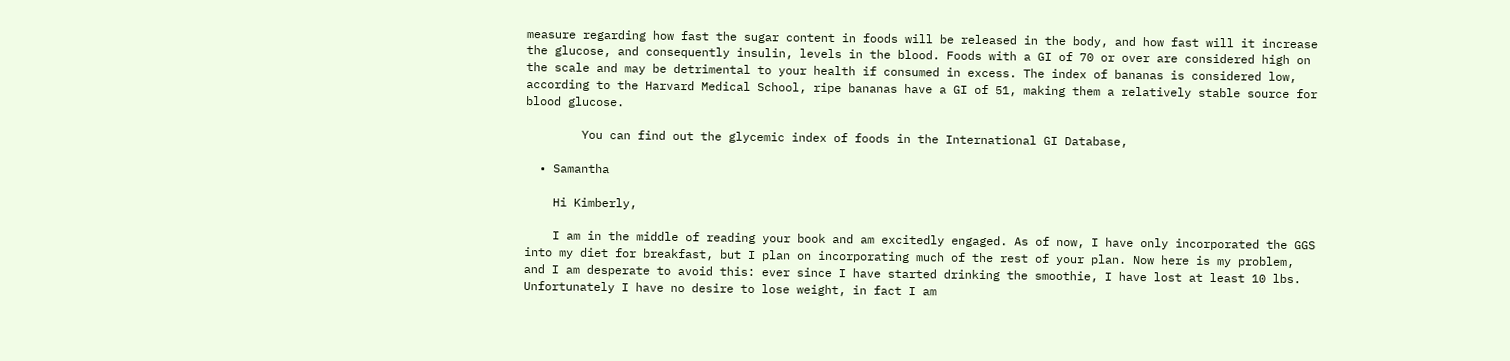measure regarding how fast the sugar content in foods will be released in the body, and how fast will it increase the glucose, and consequently insulin, levels in the blood. Foods with a GI of 70 or over are considered high on the scale and may be detrimental to your health if consumed in excess. The index of bananas is considered low, according to the Harvard Medical School, ripe bananas have a GI of 51, making them a relatively stable source for blood glucose.

        You can find out the glycemic index of foods in the International GI Database,

  • Samantha

    Hi Kimberly,

    I am in the middle of reading your book and am excitedly engaged. As of now, I have only incorporated the GGS into my diet for breakfast, but I plan on incorporating much of the rest of your plan. Now here is my problem, and I am desperate to avoid this: ever since I have started drinking the smoothie, I have lost at least 10 lbs. Unfortunately I have no desire to lose weight, in fact I am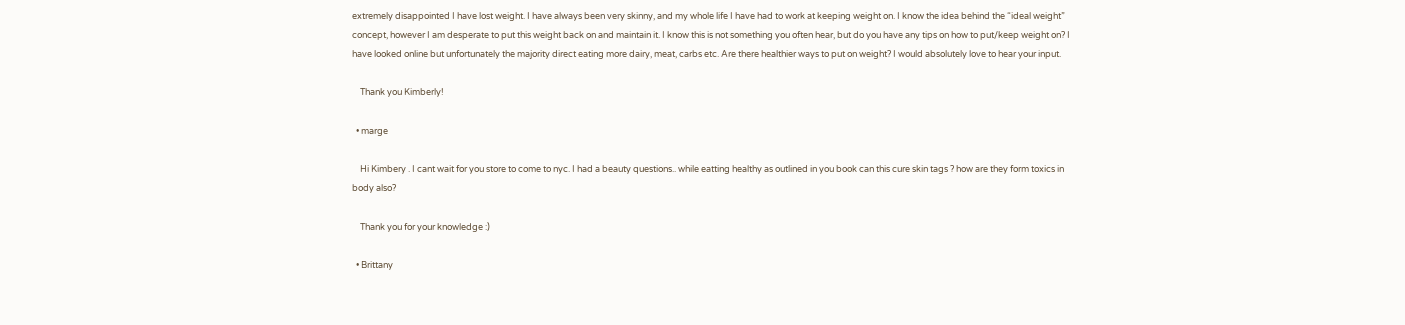extremely disappointed I have lost weight. I have always been very skinny, and my whole life I have had to work at keeping weight on. I know the idea behind the “ideal weight” concept, however I am desperate to put this weight back on and maintain it. I know this is not something you often hear, but do you have any tips on how to put/keep weight on? I have looked online but unfortunately the majority direct eating more dairy, meat, carbs etc. Are there healthier ways to put on weight? I would absolutely love to hear your input.

    Thank you Kimberly!

  • marge

    Hi Kimbery . I cant wait for you store to come to nyc. I had a beauty questions.. while eatting healthy as outlined in you book can this cure skin tags ? how are they form toxics in body also?

    Thank you for your knowledge :)

  • Brittany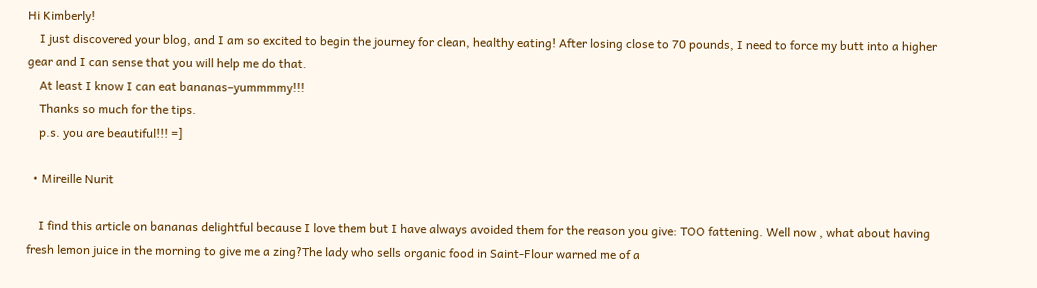Hi Kimberly!
    I just discovered your blog, and I am so excited to begin the journey for clean, healthy eating! After losing close to 70 pounds, I need to force my butt into a higher gear and I can sense that you will help me do that.
    At least I know I can eat bananas–yummmmy!!!
    Thanks so much for the tips.
    p.s. you are beautiful!!! =]

  • Mireille Nurit

    I find this article on bananas delightful because I love them but I have always avoided them for the reason you give: TOO fattening. Well now , what about having fresh lemon juice in the morning to give me a zing?The lady who sells organic food in Saint-Flour warned me of a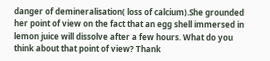danger of demineralisation( loss of calcium).She grounded her point of view on the fact that an egg shell immersed in lemon juice will dissolve after a few hours. What do you think about that point of view? Thank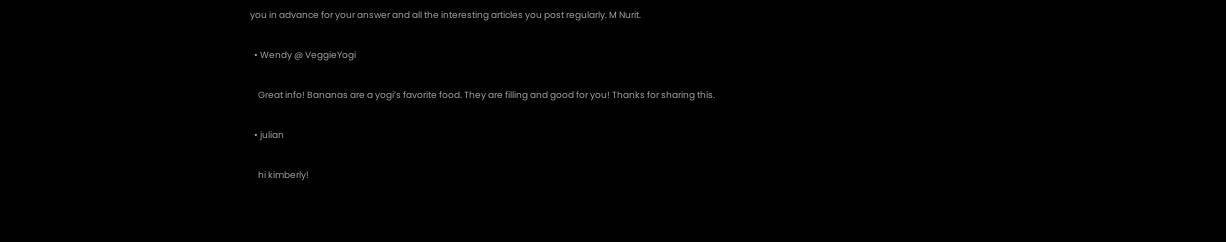you in advance for your answer and all the interesting articles you post regularly. M Nurit.

  • Wendy @ VeggieYogi

    Great info! Bananas are a yogi’s favorite food. They are filling and good for you! Thanks for sharing this.

  • julian

    hi kimberly!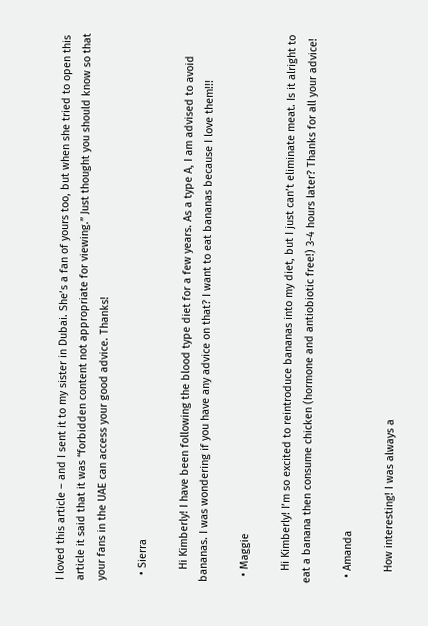I loved this article – and I sent it to my sister in Dubai. She’s a fan of yours too, but when she tried to open this article it said that it was “forbidden content not appropriate for viewing.” Just thought you should know so that your fans in the UAE can access your good advice. Thanks!

  • Sierra

    Hi Kimberly! I have been following the blood type diet for a few years. As a type A, I am advised to avoid bananas. I was wondering if you have any advice on that? I want to eat bananas because I love them!!!

  • Maggie

    Hi Kimberly! I’m so excited to reintroduce bananas into my diet, but I just can’t eliminate meat. Is it alright to eat a banana then consume chicken (hormone and antiobiotic free!) 3-4 hours later? Thanks for all your advice!

  • Amanda

    How interesting! I was always a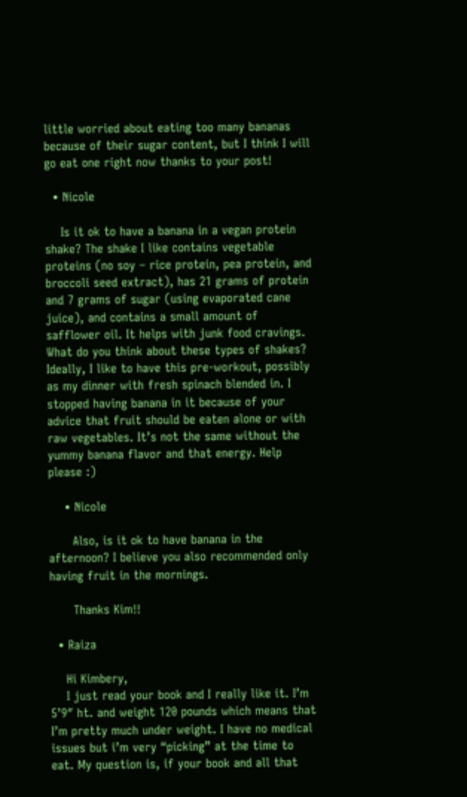little worried about eating too many bananas because of their sugar content, but I think I will go eat one right now thanks to your post!

  • Nicole

    Is it ok to have a banana in a vegan protein shake? The shake I like contains vegetable proteins (no soy – rice protein, pea protein, and broccoli seed extract), has 21 grams of protein and 7 grams of sugar (using evaporated cane juice), and contains a small amount of safflower oil. It helps with junk food cravings. What do you think about these types of shakes? Ideally, I like to have this pre-workout, possibly as my dinner with fresh spinach blended in. I stopped having banana in it because of your advice that fruit should be eaten alone or with raw vegetables. It’s not the same without the yummy banana flavor and that energy. Help please :)

    • Nicole

      Also, is it ok to have banana in the afternoon? I believe you also recommended only having fruit in the mornings.

      Thanks Kim!!

  • Raiza

    Hi Kimbery,
    I just read your book and I really like it. I’m 5’9″ ht. and weight 120 pounds which means that I’m pretty much under weight. I have no medical issues but i’m very “picking” at the time to eat. My question is, if your book and all that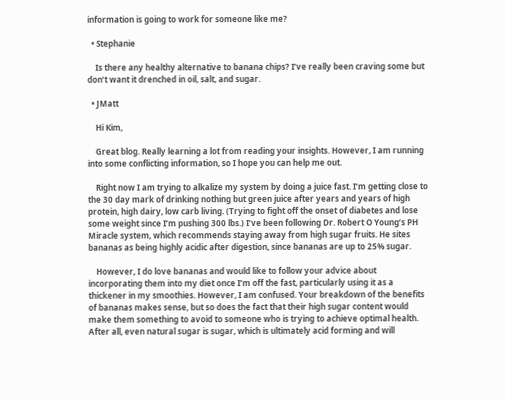information is going to work for someone like me?

  • Stephanie

    Is there any healthy alternative to banana chips? I’ve really been craving some but don’t want it drenched in oil, salt, and sugar.

  • JMatt

    Hi Kim,

    Great blog. Really learning a lot from reading your insights. However, I am running into some conflicting information, so I hope you can help me out.

    Right now I am trying to alkalize my system by doing a juice fast. I’m getting close to the 30 day mark of drinking nothing but green juice after years and years of high protein, high dairy, low carb living. (Trying to fight off the onset of diabetes and lose some weight since I’m pushing 300 lbs.) I’ve been following Dr. Robert O Young’s PH Miracle system, which recommends staying away from high sugar fruits. He sites bananas as being highly acidic after digestion, since bananas are up to 25% sugar.

    However, I do love bananas and would like to follow your advice about incorporating them into my diet once I’m off the fast, particularly using it as a thickener in my smoothies. However, I am confused. Your breakdown of the benefits of bananas makes sense, but so does the fact that their high sugar content would make them something to avoid to someone who is trying to achieve optimal health. After all, even natural sugar is sugar, which is ultimately acid forming and will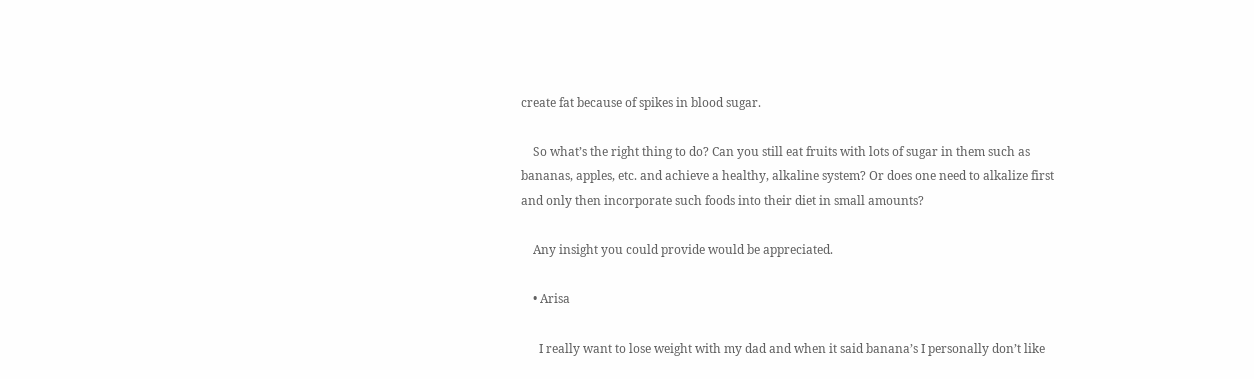create fat because of spikes in blood sugar.

    So what’s the right thing to do? Can you still eat fruits with lots of sugar in them such as bananas, apples, etc. and achieve a healthy, alkaline system? Or does one need to alkalize first and only then incorporate such foods into their diet in small amounts?

    Any insight you could provide would be appreciated.

    • Arisa

      I really want to lose weight with my dad and when it said banana’s I personally don’t like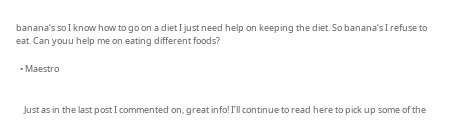banana’s so I know how to go on a diet I just need help on keeping the diet. So banana’s I refuse to eat. Can youu help me on eating different foods?

  • Maestro


    Just as in the last post I commented on, great info! I’ll continue to read here to pick up some of the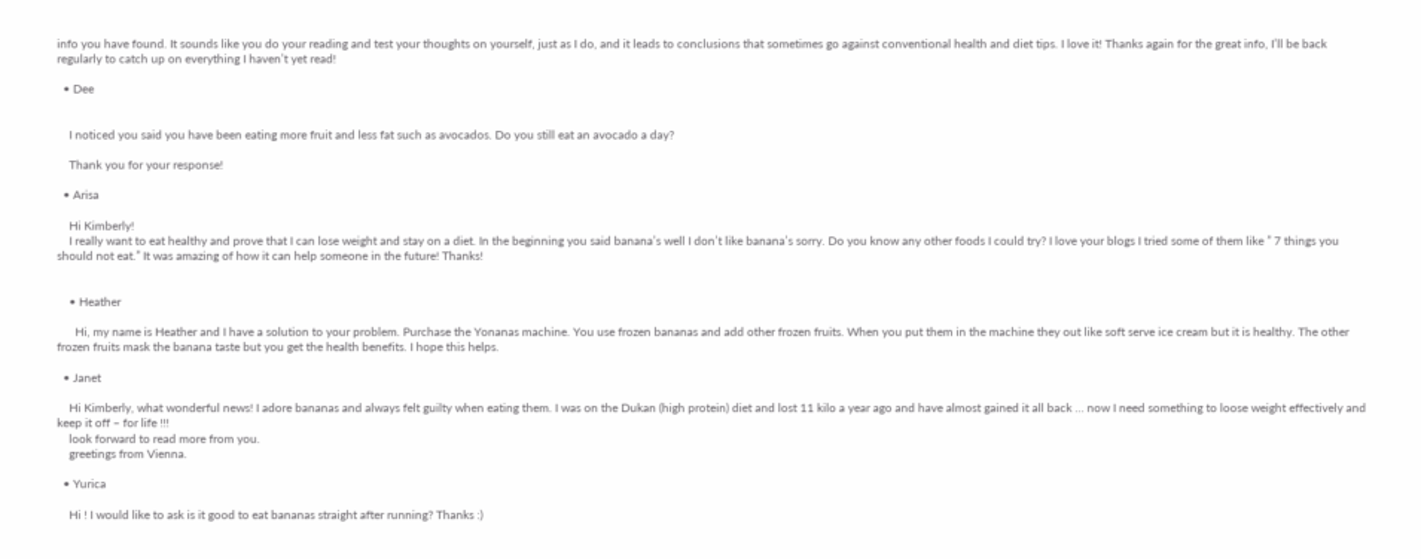info you have found. It sounds like you do your reading and test your thoughts on yourself, just as I do, and it leads to conclusions that sometimes go against conventional health and diet tips. I love it! Thanks again for the great info, I’ll be back regularly to catch up on everything I haven’t yet read!

  • Dee


    I noticed you said you have been eating more fruit and less fat such as avocados. Do you still eat an avocado a day?

    Thank you for your response!

  • Arisa

    Hi Kimberly!
    I really want to eat healthy and prove that I can lose weight and stay on a diet. In the beginning you said banana’s well I don’t like banana’s sorry. Do you know any other foods I could try? I love your blogs I tried some of them like ” 7 things you should not eat.” It was amazing of how it can help someone in the future! Thanks!


    • Heather

      Hi, my name is Heather and I have a solution to your problem. Purchase the Yonanas machine. You use frozen bananas and add other frozen fruits. When you put them in the machine they out like soft serve ice cream but it is healthy. The other frozen fruits mask the banana taste but you get the health benefits. I hope this helps.

  • Janet

    Hi Kimberly, what wonderful news! I adore bananas and always felt guilty when eating them. I was on the Dukan (high protein) diet and lost 11 kilo a year ago and have almost gained it all back … now I need something to loose weight effectively and keep it off – for life !!!
    look forward to read more from you.
    greetings from Vienna.

  • Yurica

    Hi ! I would like to ask is it good to eat bananas straight after running? Thanks :)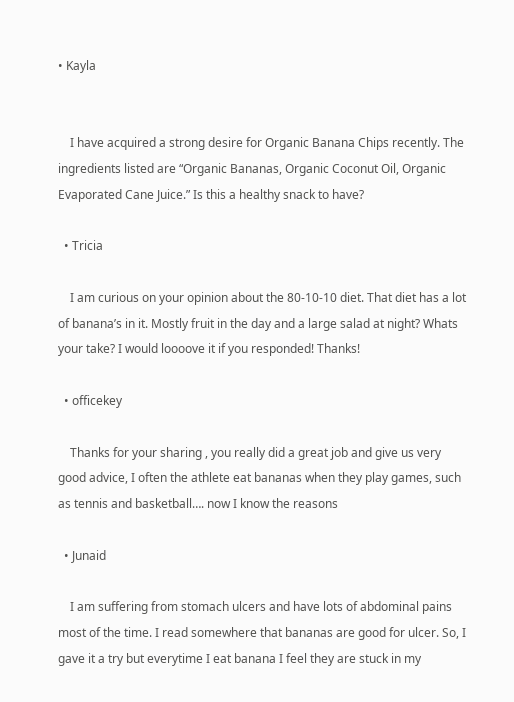• Kayla


    I have acquired a strong desire for Organic Banana Chips recently. The ingredients listed are “Organic Bananas, Organic Coconut Oil, Organic Evaporated Cane Juice.” Is this a healthy snack to have?

  • Tricia

    I am curious on your opinion about the 80-10-10 diet. That diet has a lot of banana’s in it. Mostly fruit in the day and a large salad at night? Whats your take? I would loooove it if you responded! Thanks!

  • officekey

    Thanks for your sharing , you really did a great job and give us very good advice, I often the athlete eat bananas when they play games, such as tennis and basketball…. now I know the reasons

  • Junaid

    I am suffering from stomach ulcers and have lots of abdominal pains most of the time. I read somewhere that bananas are good for ulcer. So, I gave it a try but everytime I eat banana I feel they are stuck in my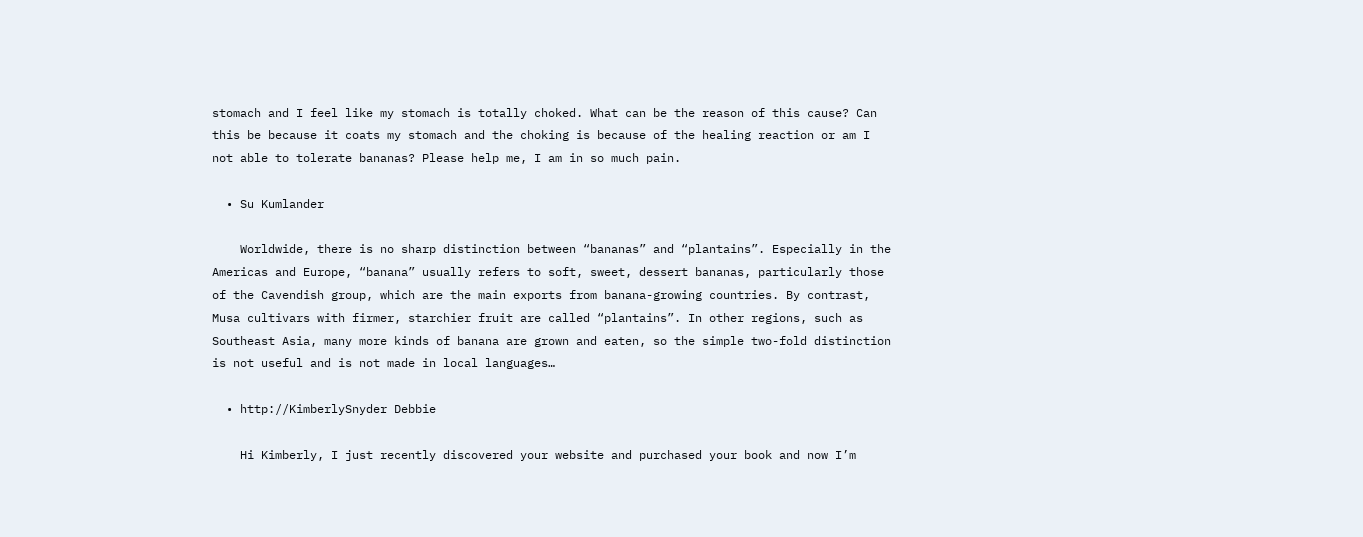stomach and I feel like my stomach is totally choked. What can be the reason of this cause? Can this be because it coats my stomach and the choking is because of the healing reaction or am I not able to tolerate bananas? Please help me, I am in so much pain.

  • Su Kumlander

    Worldwide, there is no sharp distinction between “bananas” and “plantains”. Especially in the Americas and Europe, “banana” usually refers to soft, sweet, dessert bananas, particularly those of the Cavendish group, which are the main exports from banana-growing countries. By contrast, Musa cultivars with firmer, starchier fruit are called “plantains”. In other regions, such as Southeast Asia, many more kinds of banana are grown and eaten, so the simple two-fold distinction is not useful and is not made in local languages…

  • http://KimberlySnyder Debbie

    Hi Kimberly, I just recently discovered your website and purchased your book and now I’m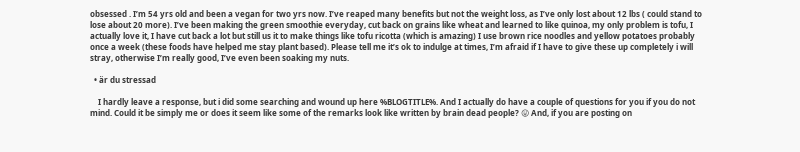obsessed . I’m 54 yrs old and been a vegan for two yrs now. I’ve reaped many benefits but not the weight loss, as I’ve only lost about 12 lbs ( could stand to lose about 20 more). I’ve been making the green smoothie everyday, cut back on grains like wheat and learned to like quinoa, my only problem is tofu, I actually love it, I have cut back a lot but still us it to make things like tofu ricotta (which is amazing) I use brown rice noodles and yellow potatoes probably once a week (these foods have helped me stay plant based). Please tell me it’s ok to indulge at times, I’m afraid if I have to give these up completely i will stray, otherwise I’m really good, I’ve even been soaking my nuts.

  • är du stressad

    I hardly leave a response, but i did some searching and wound up here %BLOGTITLE%. And I actually do have a couple of questions for you if you do not mind. Could it be simply me or does it seem like some of the remarks look like written by brain dead people? 😛 And, if you are posting on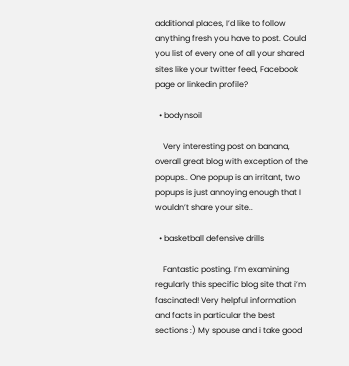additional places, I’d like to follow anything fresh you have to post. Could you list of every one of all your shared sites like your twitter feed, Facebook page or linkedin profile?

  • bodynsoil

    Very interesting post on banana, overall great blog with exception of the popups.. One popup is an irritant, two popups is just annoying enough that I wouldn’t share your site..

  • basketball defensive drills

    Fantastic posting. I’m examining regularly this specific blog site that i’m fascinated! Very helpful information and facts in particular the best sections :) My spouse and i take good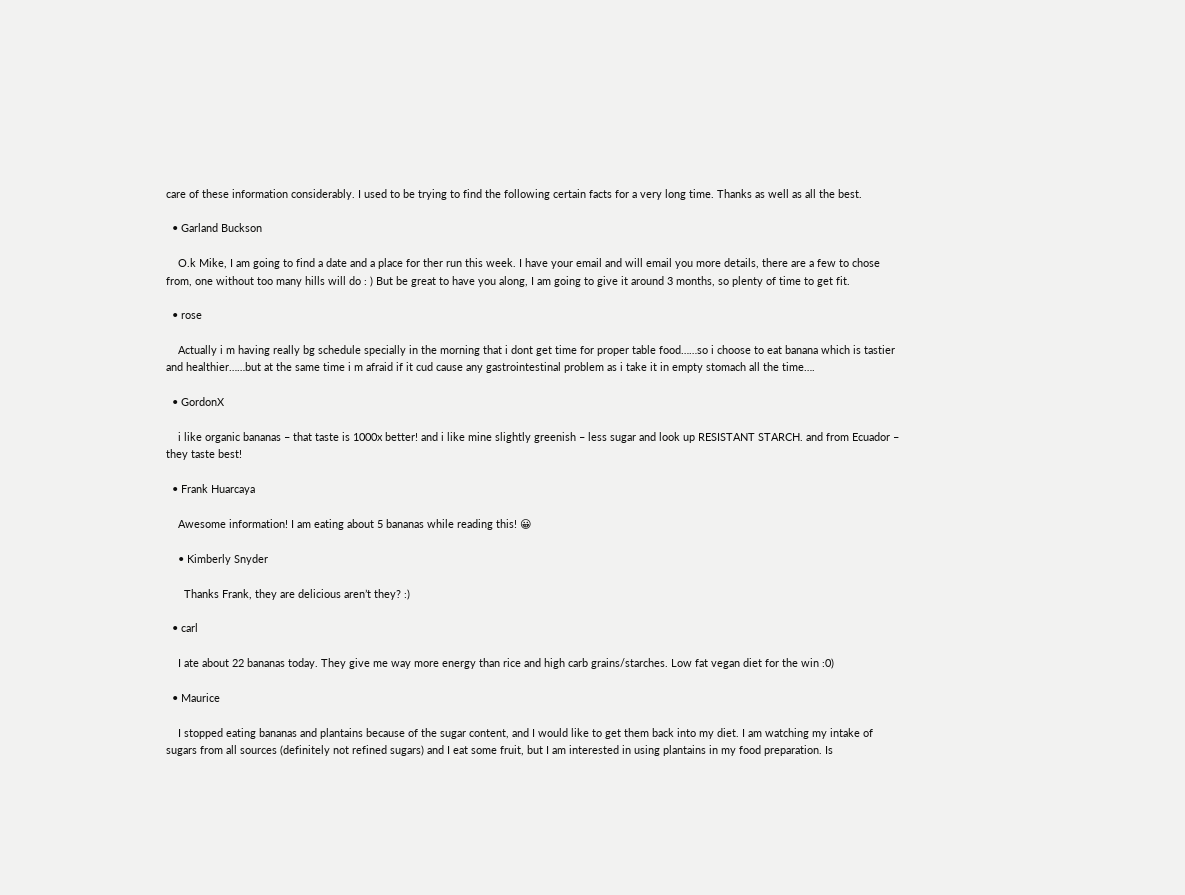care of these information considerably. I used to be trying to find the following certain facts for a very long time. Thanks as well as all the best.

  • Garland Buckson

    O.k Mike, I am going to find a date and a place for ther run this week. I have your email and will email you more details, there are a few to chose from, one without too many hills will do : ) But be great to have you along, I am going to give it around 3 months, so plenty of time to get fit.

  • rose

    Actually i m having really bg schedule specially in the morning that i dont get time for proper table food……so i choose to eat banana which is tastier and healthier……but at the same time i m afraid if it cud cause any gastrointestinal problem as i take it in empty stomach all the time….

  • GordonX

    i like organic bananas – that taste is 1000x better! and i like mine slightly greenish – less sugar and look up RESISTANT STARCH. and from Ecuador – they taste best!

  • Frank Huarcaya

    Awesome information! I am eating about 5 bananas while reading this! 😀

    • Kimberly Snyder

      Thanks Frank, they are delicious aren’t they? :)

  • carl

    I ate about 22 bananas today. They give me way more energy than rice and high carb grains/starches. Low fat vegan diet for the win :0)

  • Maurice

    I stopped eating bananas and plantains because of the sugar content, and I would like to get them back into my diet. I am watching my intake of sugars from all sources (definitely not refined sugars) and I eat some fruit, but I am interested in using plantains in my food preparation. Is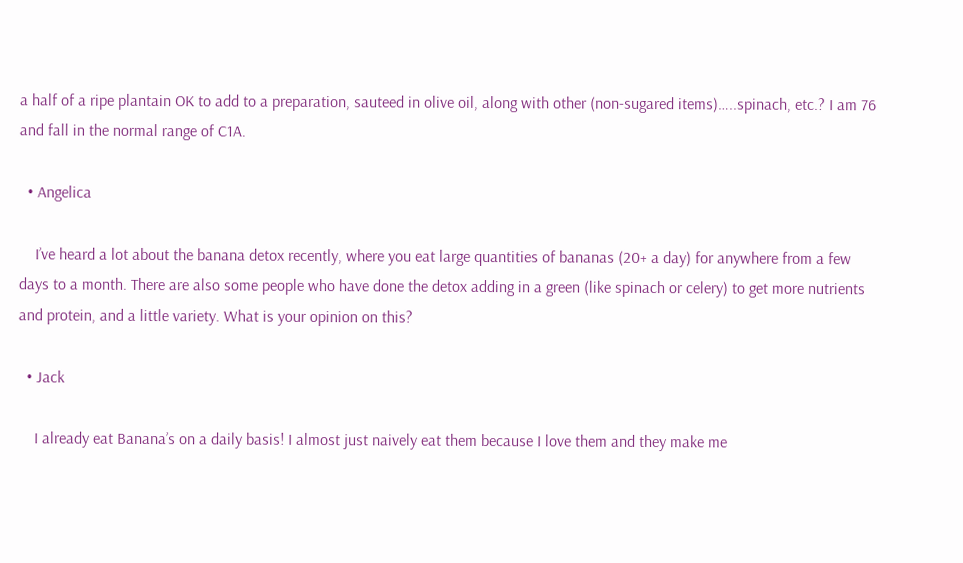a half of a ripe plantain OK to add to a preparation, sauteed in olive oil, along with other (non-sugared items)…..spinach, etc.? I am 76 and fall in the normal range of C1A.

  • Angelica

    I’ve heard a lot about the banana detox recently, where you eat large quantities of bananas (20+ a day) for anywhere from a few days to a month. There are also some people who have done the detox adding in a green (like spinach or celery) to get more nutrients and protein, and a little variety. What is your opinion on this?

  • Jack

    I already eat Banana’s on a daily basis! I almost just naively eat them because I love them and they make me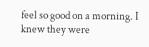feel so good on a morning. I knew they were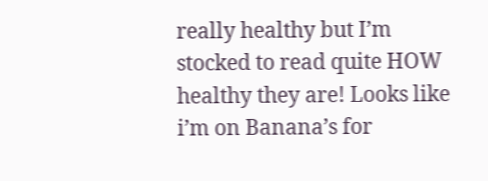really healthy but I’m stocked to read quite HOW healthy they are! Looks like i’m on Banana’s for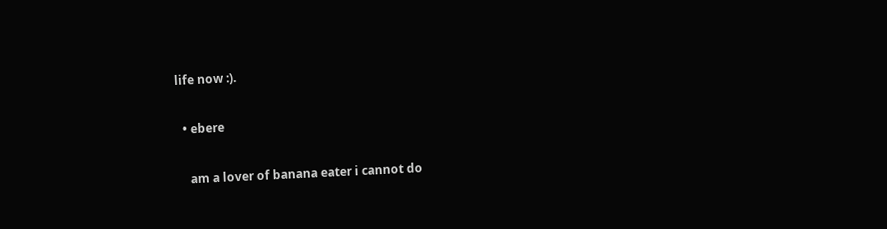life now :).

  • ebere

    am a lover of banana eater i cannot do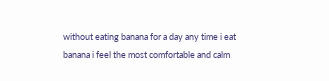without eating banana for a day any time i eat banana i feel the most comfortable and calm